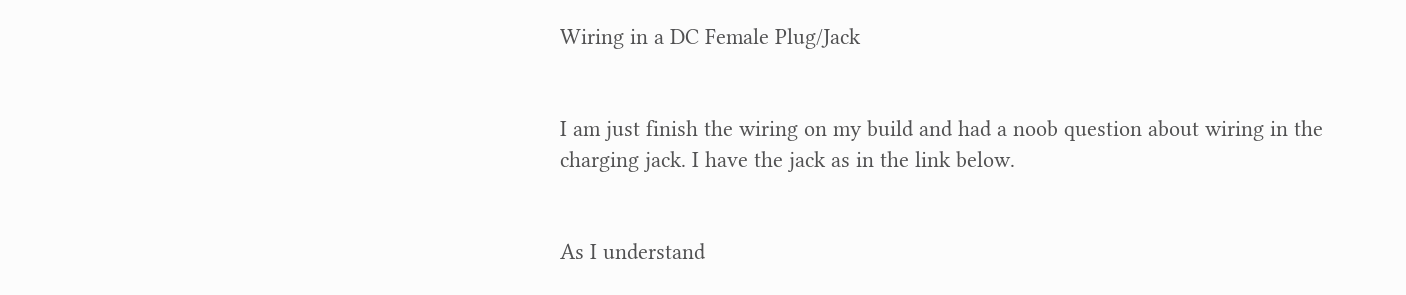Wiring in a DC Female Plug/Jack


I am just finish the wiring on my build and had a noob question about wiring in the charging jack. I have the jack as in the link below.


As I understand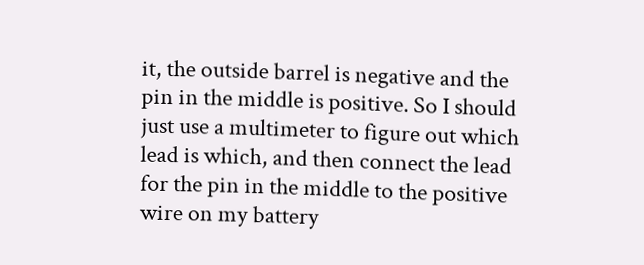it, the outside barrel is negative and the pin in the middle is positive. So I should just use a multimeter to figure out which lead is which, and then connect the lead for the pin in the middle to the positive wire on my battery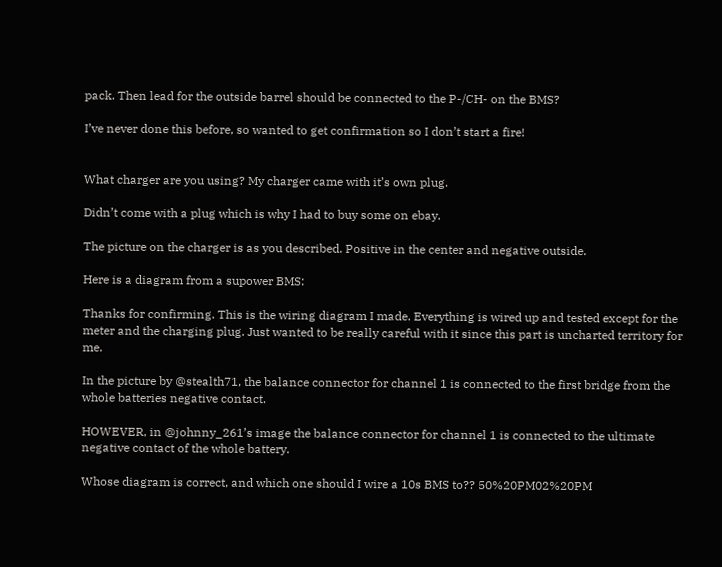pack. Then lead for the outside barrel should be connected to the P-/CH- on the BMS?

I’ve never done this before, so wanted to get confirmation so I don’t start a fire!


What charger are you using? My charger came with it’s own plug.

Didn’t come with a plug which is why I had to buy some on ebay.

The picture on the charger is as you described. Positive in the center and negative outside.

Here is a diagram from a supower BMS:

Thanks for confirming. This is the wiring diagram I made. Everything is wired up and tested except for the meter and the charging plug. Just wanted to be really careful with it since this part is uncharted territory for me.

In the picture by @stealth71, the balance connector for channel 1 is connected to the first bridge from the whole batteries negative contact.

HOWEVER, in @johnny_261’s image the balance connector for channel 1 is connected to the ultimate negative contact of the whole battery.

Whose diagram is correct, and which one should I wire a 10s BMS to?? 50%20PM02%20PM